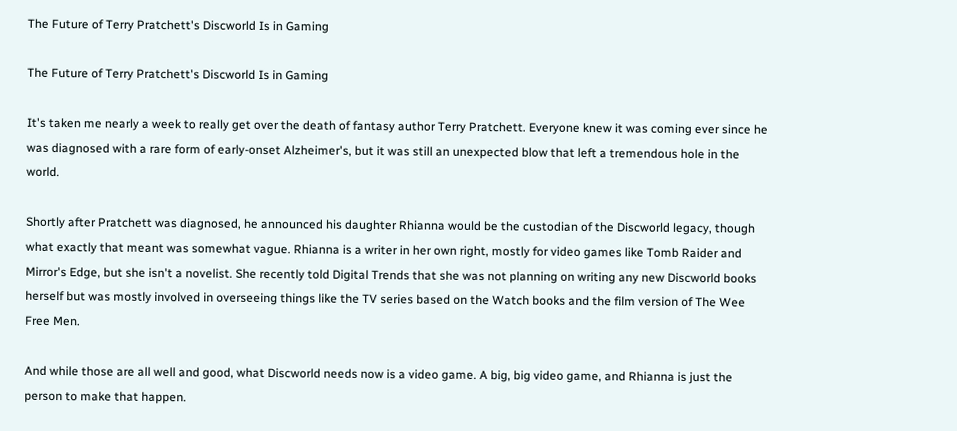The Future of Terry Pratchett's Discworld Is in Gaming

The Future of Terry Pratchett's Discworld Is in Gaming

It's taken me nearly a week to really get over the death of fantasy author Terry Pratchett. Everyone knew it was coming ever since he was diagnosed with a rare form of early-onset Alzheimer's, but it was still an unexpected blow that left a tremendous hole in the world.

Shortly after Pratchett was diagnosed, he announced his daughter Rhianna would be the custodian of the Discworld legacy, though what exactly that meant was somewhat vague. Rhianna is a writer in her own right, mostly for video games like Tomb Raider and Mirror's Edge, but she isn't a novelist. She recently told Digital Trends that she was not planning on writing any new Discworld books herself but was mostly involved in overseeing things like the TV series based on the Watch books and the film version of The Wee Free Men.

And while those are all well and good, what Discworld needs now is a video game. A big, big video game, and Rhianna is just the person to make that happen.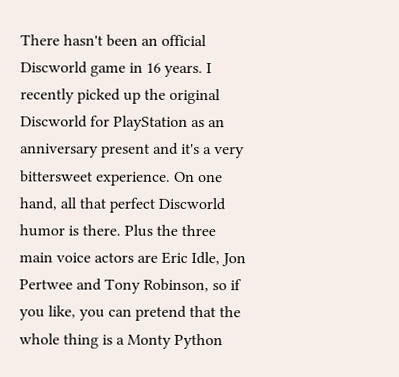There hasn't been an official Discworld game in 16 years. I recently picked up the original Discworld for PlayStation as an anniversary present and it's a very bittersweet experience. On one hand, all that perfect Discworld humor is there. Plus the three main voice actors are Eric Idle, Jon Pertwee and Tony Robinson, so if you like, you can pretend that the whole thing is a Monty Python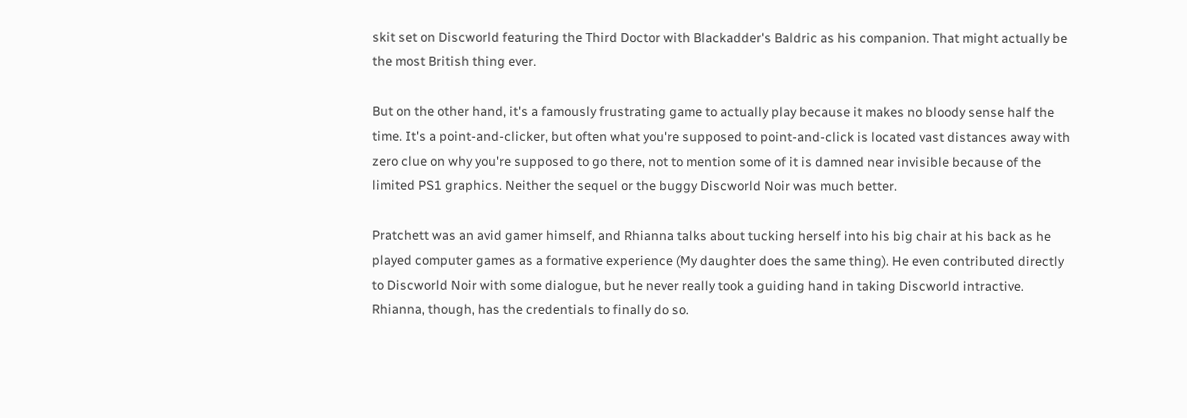skit set on Discworld featuring the Third Doctor with Blackadder's Baldric as his companion. That might actually be the most British thing ever.

But on the other hand, it's a famously frustrating game to actually play because it makes no bloody sense half the time. It's a point-and-clicker, but often what you're supposed to point-and-click is located vast distances away with zero clue on why you're supposed to go there, not to mention some of it is damned near invisible because of the limited PS1 graphics. Neither the sequel or the buggy Discworld Noir was much better.

Pratchett was an avid gamer himself, and Rhianna talks about tucking herself into his big chair at his back as he played computer games as a formative experience (My daughter does the same thing). He even contributed directly to Discworld Noir with some dialogue, but he never really took a guiding hand in taking Discworld intractive. Rhianna, though, has the credentials to finally do so.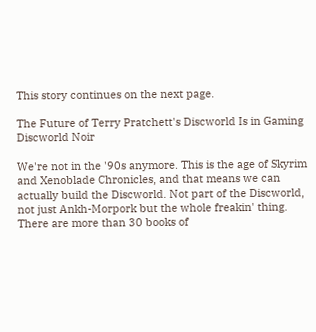This story continues on the next page.

The Future of Terry Pratchett's Discworld Is in Gaming
Discworld Noir

We're not in the '90s anymore. This is the age of Skyrim and Xenoblade Chronicles, and that means we can actually build the Discworld. Not part of the Discworld, not just Ankh-Morpork but the whole freakin' thing. There are more than 30 books of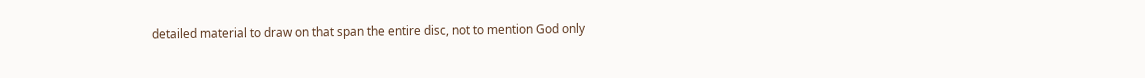detailed material to draw on that span the entire disc, not to mention God only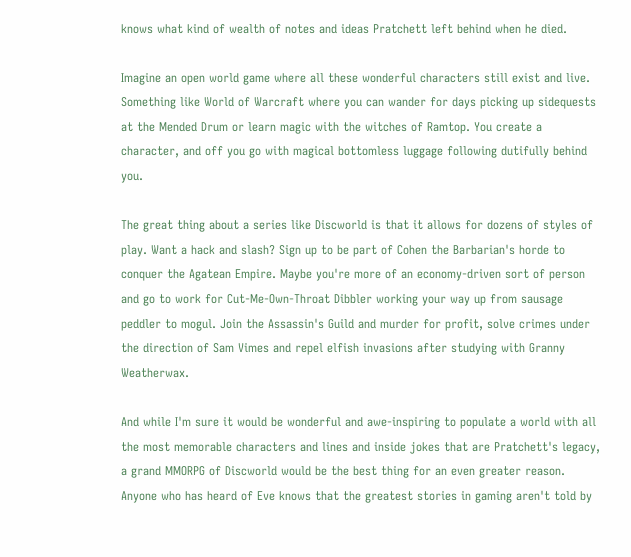knows what kind of wealth of notes and ideas Pratchett left behind when he died.

Imagine an open world game where all these wonderful characters still exist and live. Something like World of Warcraft where you can wander for days picking up sidequests at the Mended Drum or learn magic with the witches of Ramtop. You create a character, and off you go with magical bottomless luggage following dutifully behind you.

The great thing about a series like Discworld is that it allows for dozens of styles of play. Want a hack and slash? Sign up to be part of Cohen the Barbarian's horde to conquer the Agatean Empire. Maybe you're more of an economy-driven sort of person and go to work for Cut-Me-Own-Throat Dibbler working your way up from sausage peddler to mogul. Join the Assassin's Guild and murder for profit, solve crimes under the direction of Sam Vimes and repel elfish invasions after studying with Granny Weatherwax.

And while I'm sure it would be wonderful and awe-inspiring to populate a world with all the most memorable characters and lines and inside jokes that are Pratchett's legacy, a grand MMORPG of Discworld would be the best thing for an even greater reason. Anyone who has heard of Eve knows that the greatest stories in gaming aren't told by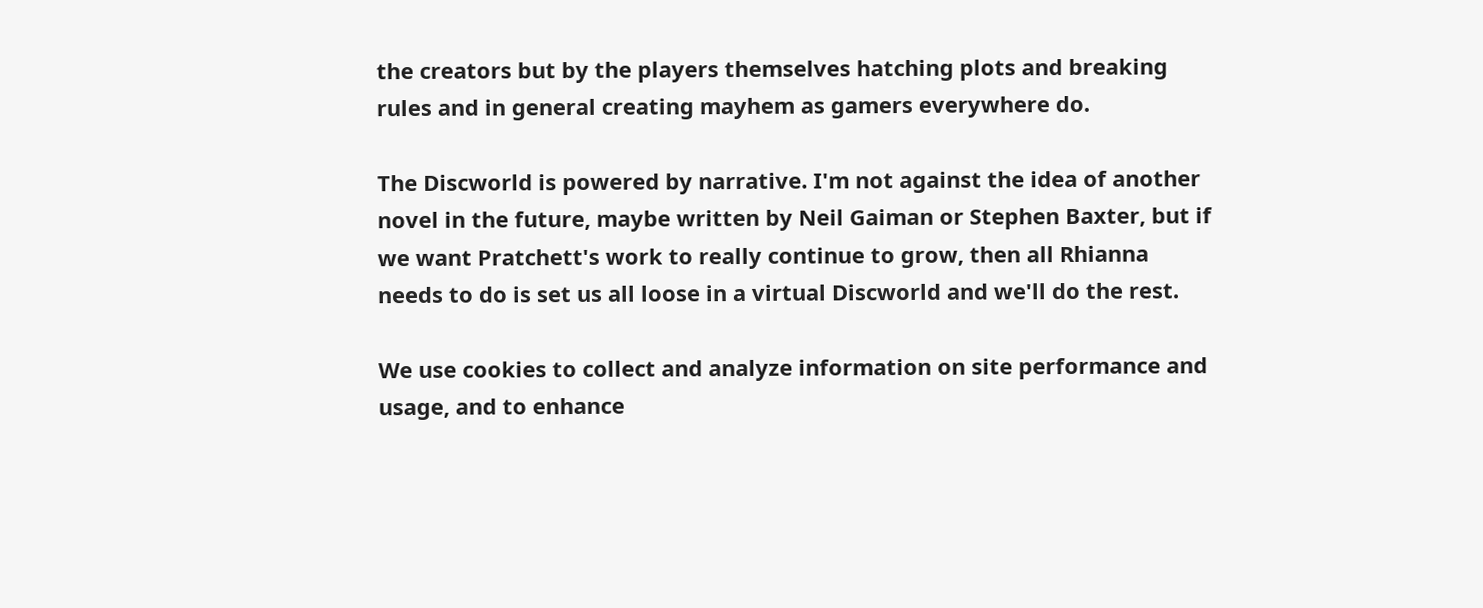the creators but by the players themselves hatching plots and breaking rules and in general creating mayhem as gamers everywhere do.

The Discworld is powered by narrative. I'm not against the idea of another novel in the future, maybe written by Neil Gaiman or Stephen Baxter, but if we want Pratchett's work to really continue to grow, then all Rhianna needs to do is set us all loose in a virtual Discworld and we'll do the rest.

We use cookies to collect and analyze information on site performance and usage, and to enhance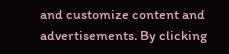and customize content and advertisements. By clicking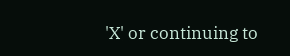'X' or continuing to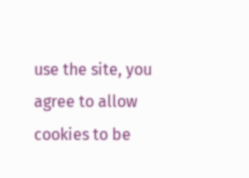use the site, you agree to allow cookies to be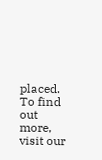placed. To find out more, visit our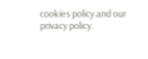cookies policy and our privacy policy.